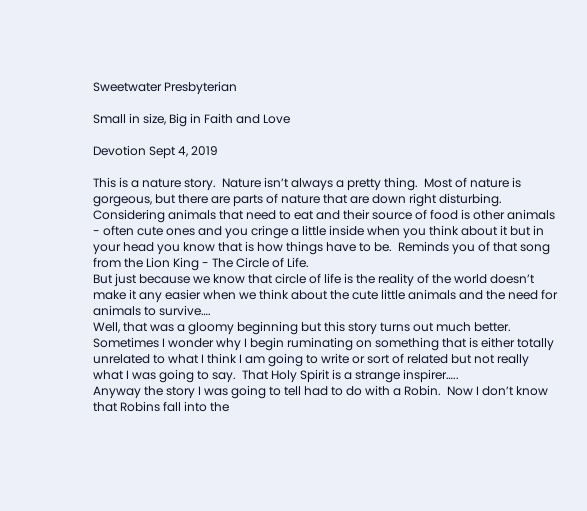Sweetwater Presbyterian

Small in size, Big in Faith and Love

Devotion Sept 4, 2019

This is a nature story.  Nature isn’t always a pretty thing.  Most of nature is gorgeous, but there are parts of nature that are down right disturbing.  Considering animals that need to eat and their source of food is other animals - often cute ones and you cringe a little inside when you think about it but in your head you know that is how things have to be.  Reminds you of that song from the Lion King - The Circle of Life.
But just because we know that circle of life is the reality of the world doesn’t make it any easier when we think about the cute little animals and the need for animals to survive….
Well, that was a gloomy beginning but this story turns out much better.  Sometimes I wonder why I begin ruminating on something that is either totally unrelated to what I think I am going to write or sort of related but not really what I was going to say.  That Holy Spirit is a strange inspirer…..
Anyway the story I was going to tell had to do with a Robin.  Now I don’t know that Robins fall into the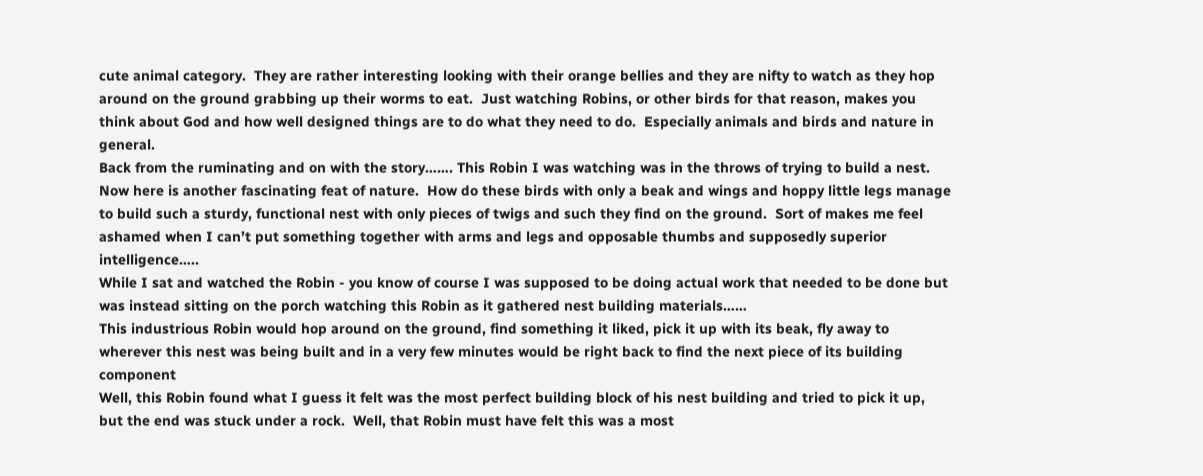cute animal category.  They are rather interesting looking with their orange bellies and they are nifty to watch as they hop around on the ground grabbing up their worms to eat.  Just watching Robins, or other birds for that reason, makes you think about God and how well designed things are to do what they need to do.  Especially animals and birds and nature in general.
Back from the ruminating and on with the story……. This Robin I was watching was in the throws of trying to build a nest.  Now here is another fascinating feat of nature.  How do these birds with only a beak and wings and hoppy little legs manage to build such a sturdy, functional nest with only pieces of twigs and such they find on the ground.  Sort of makes me feel ashamed when I can’t put something together with arms and legs and opposable thumbs and supposedly superior intelligence…..
While I sat and watched the Robin - you know of course I was supposed to be doing actual work that needed to be done but was instead sitting on the porch watching this Robin as it gathered nest building materials……
This industrious Robin would hop around on the ground, find something it liked, pick it up with its beak, fly away to wherever this nest was being built and in a very few minutes would be right back to find the next piece of its building component
Well, this Robin found what I guess it felt was the most perfect building block of his nest building and tried to pick it up, but the end was stuck under a rock.  Well, that Robin must have felt this was a most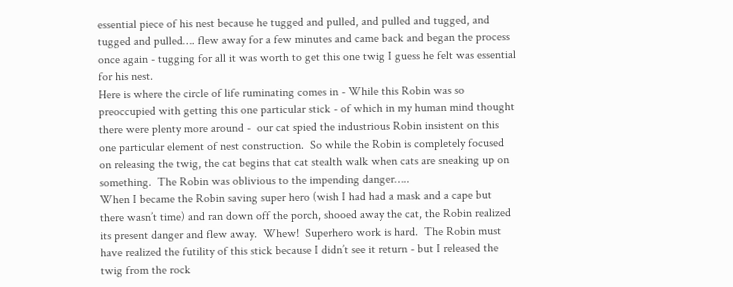essential piece of his nest because he tugged and pulled, and pulled and tugged, and tugged and pulled…. flew away for a few minutes and came back and began the process once again - tugging for all it was worth to get this one twig I guess he felt was essential for his nest.
Here is where the circle of life ruminating comes in - While this Robin was so preoccupied with getting this one particular stick - of which in my human mind thought there were plenty more around -  our cat spied the industrious Robin insistent on this one particular element of nest construction.  So while the Robin is completely focused on releasing the twig, the cat begins that cat stealth walk when cats are sneaking up on something.  The Robin was oblivious to the impending danger…..
When I became the Robin saving super hero (wish I had had a mask and a cape but there wasn’t time) and ran down off the porch, shooed away the cat, the Robin realized its present danger and flew away.  Whew!  Superhero work is hard.  The Robin must have realized the futility of this stick because I didn’t see it return - but I released the twig from the rock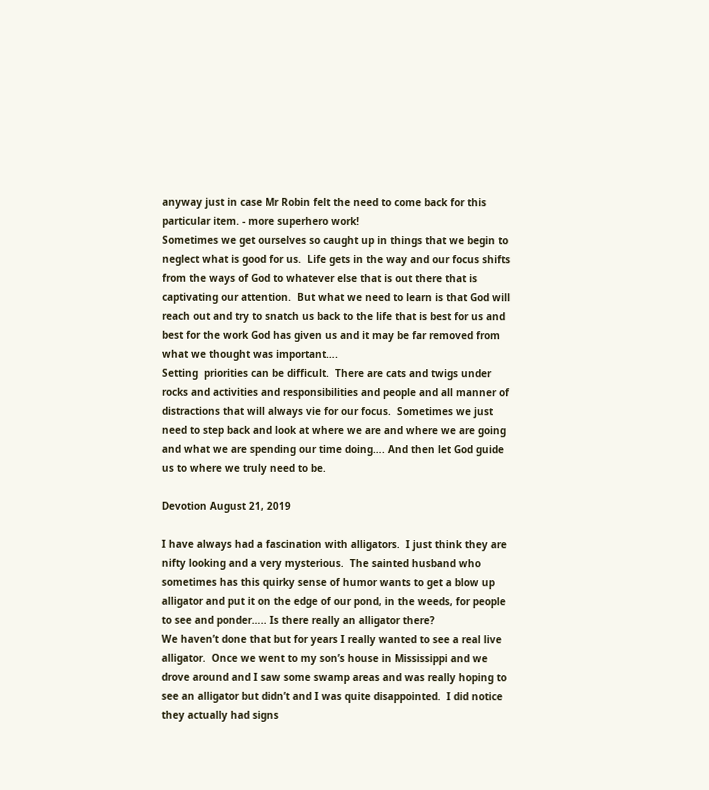anyway just in case Mr Robin felt the need to come back for this particular item. - more superhero work!
Sometimes we get ourselves so caught up in things that we begin to neglect what is good for us.  Life gets in the way and our focus shifts from the ways of God to whatever else that is out there that is captivating our attention.  But what we need to learn is that God will reach out and try to snatch us back to the life that is best for us and best for the work God has given us and it may be far removed from what we thought was important….
Setting  priorities can be difficult.  There are cats and twigs under rocks and activities and responsibilities and people and all manner of distractions that will always vie for our focus.  Sometimes we just need to step back and look at where we are and where we are going and what we are spending our time doing…. And then let God guide us to where we truly need to be.

Devotion August 21, 2019

I have always had a fascination with alligators.  I just think they are nifty looking and a very mysterious.  The sainted husband who sometimes has this quirky sense of humor wants to get a blow up alligator and put it on the edge of our pond, in the weeds, for people to see and ponder….. Is there really an alligator there?
We haven’t done that but for years I really wanted to see a real live alligator.  Once we went to my son’s house in Mississippi and we drove around and I saw some swamp areas and was really hoping to see an alligator but didn’t and I was quite disappointed.  I did notice they actually had signs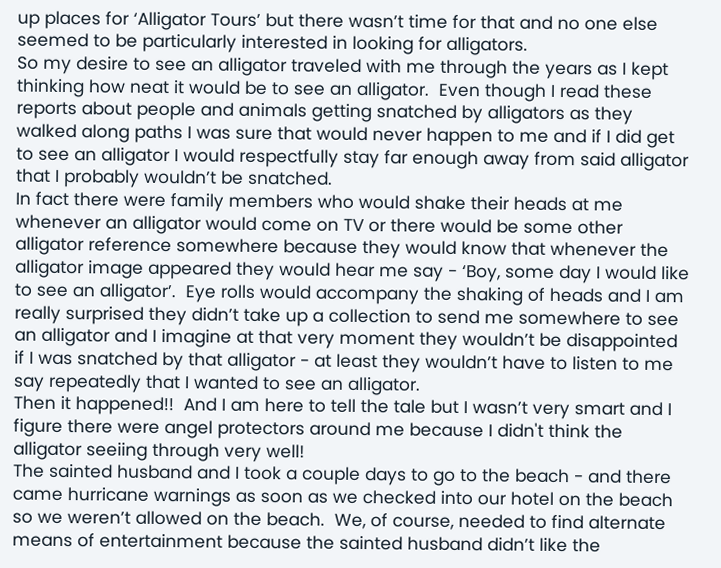up places for ‘Alligator Tours’ but there wasn’t time for that and no one else seemed to be particularly interested in looking for alligators.
So my desire to see an alligator traveled with me through the years as I kept thinking how neat it would be to see an alligator.  Even though I read these reports about people and animals getting snatched by alligators as they walked along paths I was sure that would never happen to me and if I did get to see an alligator I would respectfully stay far enough away from said alligator that I probably wouldn’t be snatched.
In fact there were family members who would shake their heads at me whenever an alligator would come on TV or there would be some other alligator reference somewhere because they would know that whenever the alligator image appeared they would hear me say - ‘Boy, some day I would like to see an alligator’.  Eye rolls would accompany the shaking of heads and I am really surprised they didn’t take up a collection to send me somewhere to see an alligator and I imagine at that very moment they wouldn’t be disappointed if I was snatched by that alligator - at least they wouldn’t have to listen to me say repeatedly that I wanted to see an alligator.
Then it happened!!  And I am here to tell the tale but I wasn’t very smart and I figure there were angel protectors around me because I didn't think the alligator seeiing through very well!
The sainted husband and I took a couple days to go to the beach - and there came hurricane warnings as soon as we checked into our hotel on the beach so we weren’t allowed on the beach.  We, of course, needed to find alternate means of entertainment because the sainted husband didn’t like the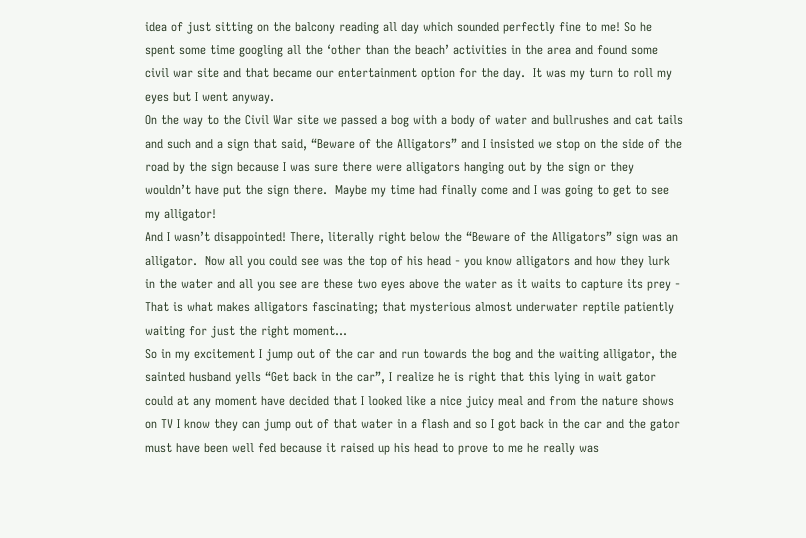idea of just sitting on the balcony reading all day which sounded perfectly fine to me! So he spent some time googling all the ‘other than the beach’ activities in the area and found some civil war site and that became our entertainment option for the day.  It was my turn to roll my eyes but I went anyway.
On the way to the Civil War site we passed a bog with a body of water and bullrushes and cat tails and such and a sign that said, “Beware of the Alligators” and I insisted we stop on the side of the road by the sign because I was sure there were alligators hanging out by the sign or they wouldn’t have put the sign there.  Maybe my time had finally come and I was going to get to see my alligator!
And I wasn’t disappointed! There, literally right below the “Beware of the Alligators” sign was an alligator.  Now all you could see was the top of his head - you know alligators and how they lurk in the water and all you see are these two eyes above the water as it waits to capture its prey - That is what makes alligators fascinating; that mysterious almost underwater reptile patiently waiting for just the right moment…
So in my excitement I jump out of the car and run towards the bog and the waiting alligator, the sainted husband yells “Get back in the car”, I realize he is right that this lying in wait gator could at any moment have decided that I looked like a nice juicy meal and from the nature shows on TV I know they can jump out of that water in a flash and so I got back in the car and the gator must have been well fed because it raised up his head to prove to me he really was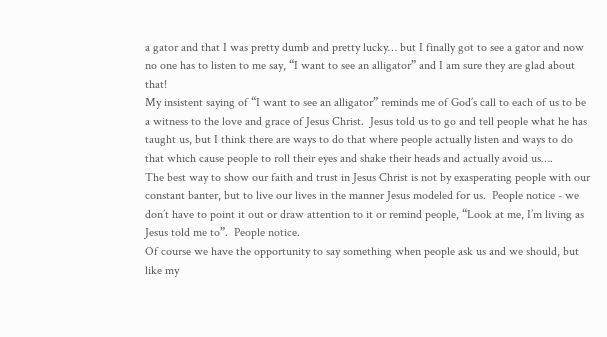a gator and that I was pretty dumb and pretty lucky… but I finally got to see a gator and now no one has to listen to me say, “I want to see an alligator” and I am sure they are glad about that!
My insistent saying of “I want to see an alligator” reminds me of God’s call to each of us to be a witness to the love and grace of Jesus Christ.  Jesus told us to go and tell people what he has taught us, but I think there are ways to do that where people actually listen and ways to do that which cause people to roll their eyes and shake their heads and actually avoid us….
The best way to show our faith and trust in Jesus Christ is not by exasperating people with our constant banter, but to live our lives in the manner Jesus modeled for us.  People notice - we don’t have to point it out or draw attention to it or remind people, “Look at me, I’m living as Jesus told me to”.  People notice.
Of course we have the opportunity to say something when people ask us and we should, but like my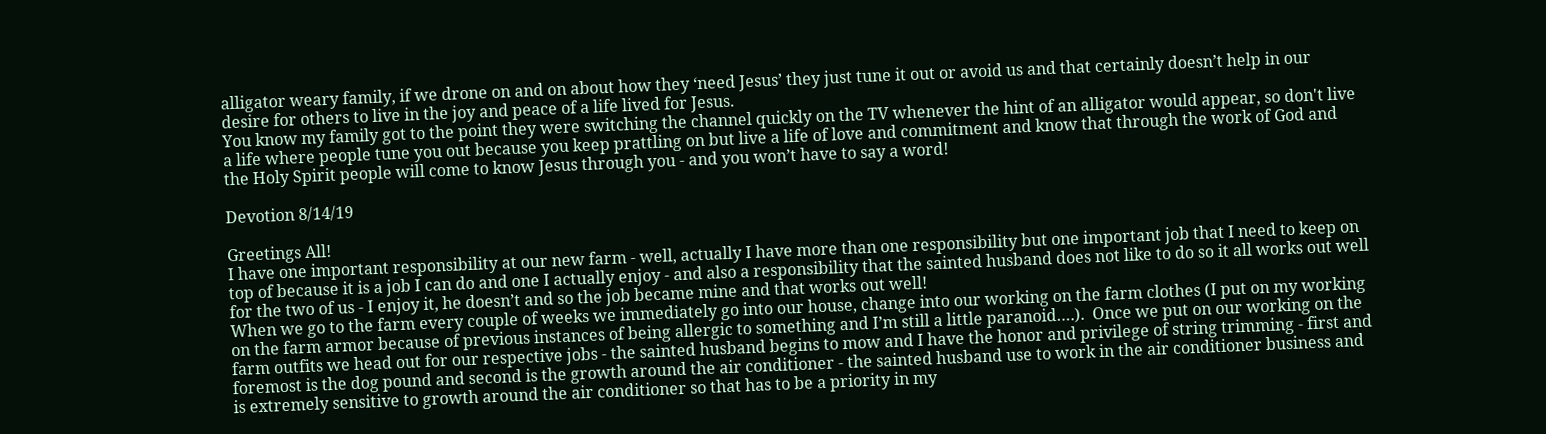alligator weary family, if we drone on and on about how they ‘need Jesus’ they just tune it out or avoid us and that certainly doesn’t help in our desire for others to live in the joy and peace of a life lived for Jesus.
You know my family got to the point they were switching the channel quickly on the TV whenever the hint of an alligator would appear, so don't live a life where people tune you out because you keep prattling on but live a life of love and commitment and know that through the work of God and the Holy Spirit people will come to know Jesus through you - and you won’t have to say a word!

Devotion 8/14/19

Greetings All!
I have one important responsibility at our new farm - well, actually I have more than one responsibility but one important job that I need to keep on top of because it is a job I can do and one I actually enjoy - and also a responsibility that the sainted husband does not like to do so it all works out well for the two of us - I enjoy it, he doesn’t and so the job became mine and that works out well!
When we go to the farm every couple of weeks we immediately go into our house, change into our working on the farm clothes (I put on my working on the farm armor because of previous instances of being allergic to something and I’m still a little paranoid….).  Once we put on our working on the farm outfits we head out for our respective jobs - the sainted husband begins to mow and I have the honor and privilege of string trimming - first and foremost is the dog pound and second is the growth around the air conditioner - the sainted husband use to work in the air conditioner business and is extremely sensitive to growth around the air conditioner so that has to be a priority in my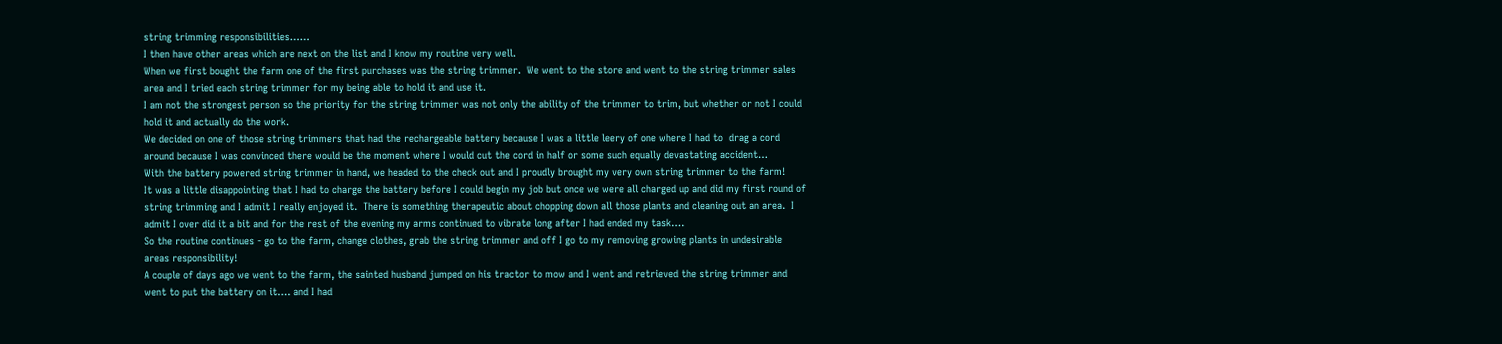string trimming responsibilities……
I then have other areas which are next on the list and I know my routine very well.
When we first bought the farm one of the first purchases was the string trimmer.  We went to the store and went to the string trimmer sales area and I tried each string trimmer for my being able to hold it and use it.
I am not the strongest person so the priority for the string trimmer was not only the ability of the trimmer to trim, but whether or not I could hold it and actually do the work.
We decided on one of those string trimmers that had the rechargeable battery because I was a little leery of one where I had to  drag a cord around because I was convinced there would be the moment where I would cut the cord in half or some such equally devastating accident…
With the battery powered string trimmer in hand, we headed to the check out and I proudly brought my very own string trimmer to the farm!
It was a little disappointing that I had to charge the battery before I could begin my job but once we were all charged up and did my first round of string trimming and I admit I really enjoyed it.  There is something therapeutic about chopping down all those plants and cleaning out an area.  I admit I over did it a bit and for the rest of the evening my arms continued to vibrate long after I had ended my task….
So the routine continues - go to the farm, change clothes, grab the string trimmer and off I go to my removing growing plants in undesirable areas responsibility!
A couple of days ago we went to the farm, the sainted husband jumped on his tractor to mow and I went and retrieved the string trimmer and went to put the battery on it…. and I had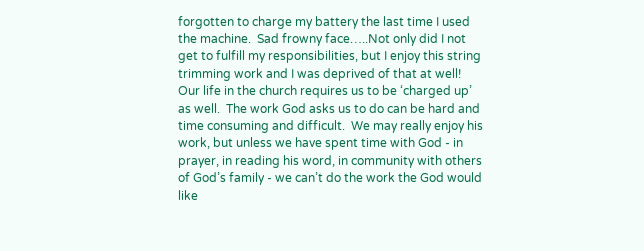forgotten to charge my battery the last time I used the machine.  Sad frowny face…..Not only did I not get to fulfill my responsibilities, but I enjoy this string trimming work and I was deprived of that at well!
Our life in the church requires us to be ‘charged up’ as well.  The work God asks us to do can be hard and time consuming and difficult.  We may really enjoy his work, but unless we have spent time with God - in prayer, in reading his word, in community with others of God’s family - we can’t do the work the God would like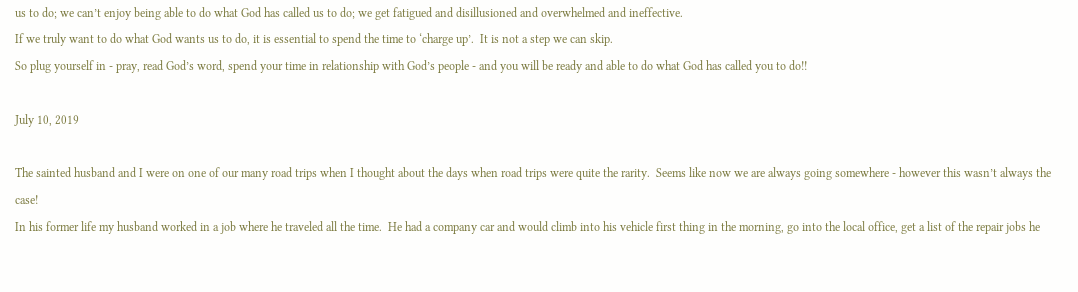us to do; we can’t enjoy being able to do what God has called us to do; we get fatigued and disillusioned and overwhelmed and ineffective.
If we truly want to do what God wants us to do, it is essential to spend the time to ‘charge up’.  It is not a step we can skip.
So plug yourself in - pray, read God’s word, spend your time in relationship with God’s people - and you will be ready and able to do what God has called you to do!!

July 10, 2019

The sainted husband and I were on one of our many road trips when I thought about the days when road trips were quite the rarity.  Seems like now we are always going somewhere - however this wasn’t always the case!
In his former life my husband worked in a job where he traveled all the time.  He had a company car and would climb into his vehicle first thing in the morning, go into the local office, get a list of the repair jobs he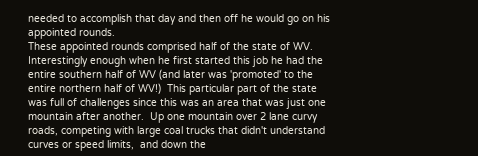needed to accomplish that day and then off he would go on his appointed rounds.
These appointed rounds comprised half of the state of WV.  Interestingly enough when he first started this job he had the entire southern half of WV (and later was 'promoted' to the entire northern half of WV!)  This particular part of the state was full of challenges since this was an area that was just one mountain after another.  Up one mountain over 2 lane curvy roads, competing with large coal trucks that didn't understand curves or speed limits,  and down the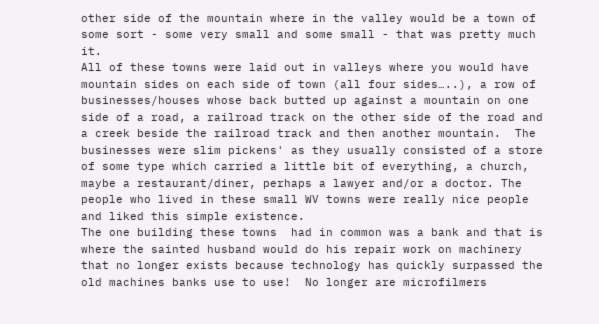other side of the mountain where in the valley would be a town of some sort - some very small and some small - that was pretty much it.
All of these towns were laid out in valleys where you would have mountain sides on each side of town (all four sides…..), a row of businesses/houses whose back butted up against a mountain on one side of a road, a railroad track on the other side of the road and a creek beside the railroad track and then another mountain.  The businesses were slim pickens' as they usually consisted of a store of some type which carried a little bit of everything, a church, maybe a restaurant/diner, perhaps a lawyer and/or a doctor. The people who lived in these small WV towns were really nice people and liked this simple existence.
The one building these towns  had in common was a bank and that is where the sainted husband would do his repair work on machinery that no longer exists because technology has quickly surpassed the old machines banks use to use!  No longer are microfilmers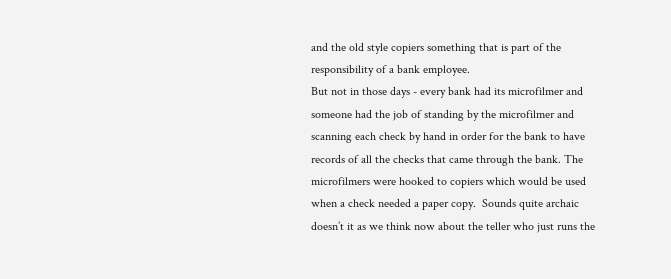and the old style copiers something that is part of the responsibility of a bank employee.
But not in those days - every bank had its microfilmer and someone had the job of standing by the microfilmer and scanning each check by hand in order for the bank to have records of all the checks that came through the bank. The microfilmers were hooked to copiers which would be used when a check needed a paper copy.  Sounds quite archaic doesn’t it as we think now about the teller who just runs the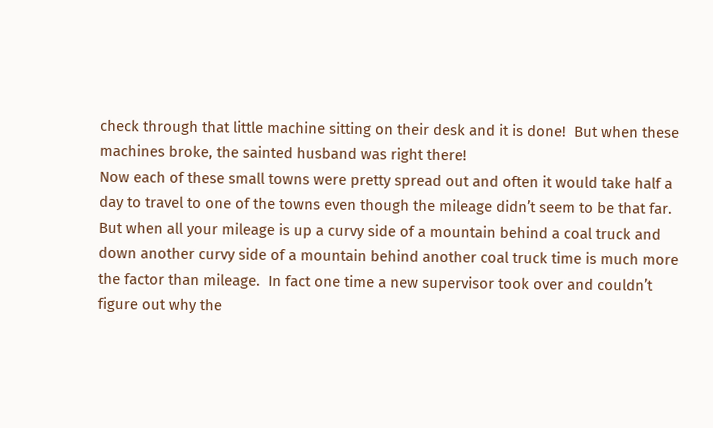check through that little machine sitting on their desk and it is done!  But when these machines broke, the sainted husband was right there!
Now each of these small towns were pretty spread out and often it would take half a day to travel to one of the towns even though the mileage didn’t seem to be that far.  But when all your mileage is up a curvy side of a mountain behind a coal truck and down another curvy side of a mountain behind another coal truck time is much more the factor than mileage.  In fact one time a new supervisor took over and couldn’t figure out why the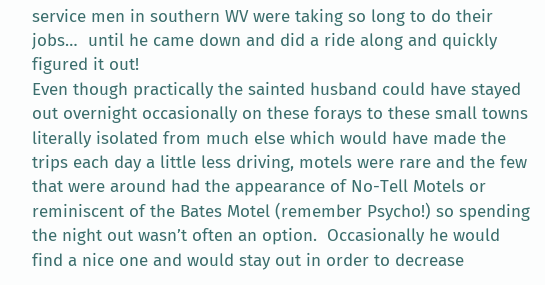service men in southern WV were taking so long to do their jobs…  until he came down and did a ride along and quickly figured it out!
Even though practically the sainted husband could have stayed out overnight occasionally on these forays to these small towns literally isolated from much else which would have made the trips each day a little less driving, motels were rare and the few that were around had the appearance of No-Tell Motels or reminiscent of the Bates Motel (remember Psycho!) so spending the night out wasn’t often an option.  Occasionally he would find a nice one and would stay out in order to decrease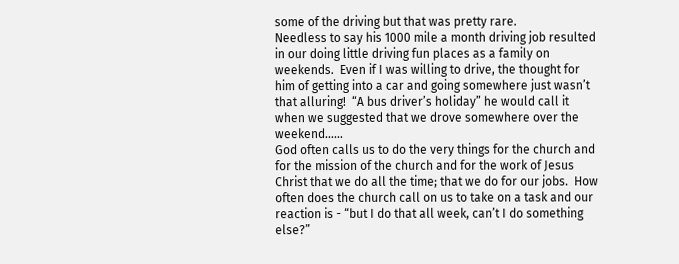some of the driving but that was pretty rare.
Needless to say his 1000 mile a month driving job resulted in our doing little driving fun places as a family on weekends.  Even if I was willing to drive, the thought for him of getting into a car and going somewhere just wasn’t that alluring!  “A bus driver’s holiday” he would call it when we suggested that we drove somewhere over the weekend……
God often calls us to do the very things for the church and for the mission of the church and for the work of Jesus Christ that we do all the time; that we do for our jobs.  How often does the church call on us to take on a task and our reaction is - “but I do that all week, can’t I do something else?”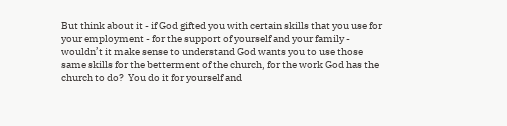But think about it - if God gifted you with certain skills that you use for your employment - for the support of yourself and your family - wouldn’t it make sense to understand God wants you to use those same skills for the betterment of the church, for the work God has the church to do?  You do it for yourself and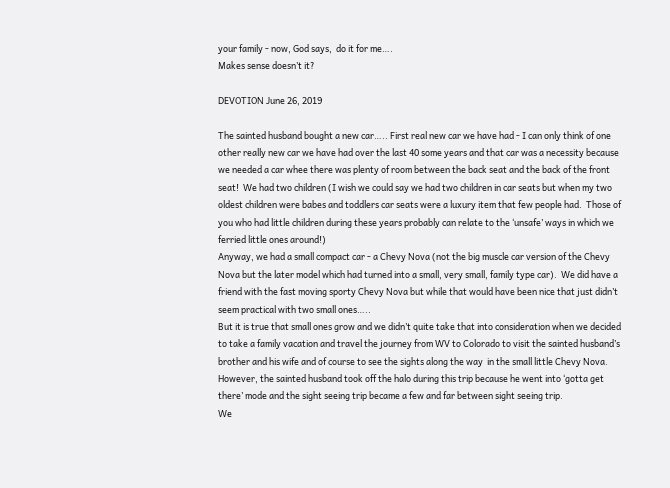your family - now, God says,  do it for me….
Makes sense doesn’t it?

DEVOTION June 26, 2019

The sainted husband bought a new car….. First real new car we have had - I can only think of one other really new car we have had over the last 40 some years and that car was a necessity because we needed a car whee there was plenty of room between the back seat and the back of the front seat!  We had two children (I wish we could say we had two children in car seats but when my two oldest children were babes and toddlers car seats were a luxury item that few people had.  Those of you who had little children during these years probably can relate to the ‘unsafe’ ways in which we ferried little ones around!)
Anyway, we had a small compact car - a Chevy Nova (not the big muscle car version of the Chevy Nova but the later model which had turned into a small, very small, family type car).  We did have a friend with the fast moving sporty Chevy Nova but while that would have been nice that just didn’t seem practical with two small ones…..
But it is true that small ones grow and we didn’t quite take that into consideration when we decided to take a family vacation and travel the journey from WV to Colorado to visit the sainted husband’s brother and his wife and of course to see the sights along the way  in the small little Chevy Nova. However, the sainted husband took off the halo during this trip because he went into ‘gotta get there’ mode and the sight seeing trip became a few and far between sight seeing trip.
We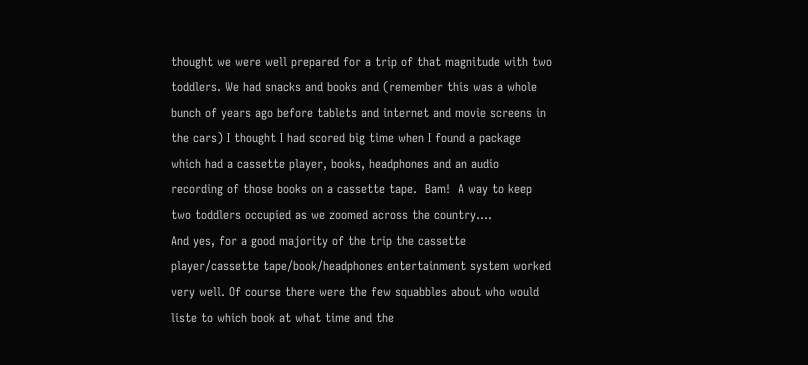thought we were well prepared for a trip of that magnitude with two toddlers. We had snacks and books and (remember this was a whole bunch of years ago before tablets and internet and movie screens in the cars) I thought I had scored big time when I found a package which had a cassette player, books, headphones and an audio recording of those books on a cassette tape.  Bam!  A way to keep two toddlers occupied as we zoomed across the country….
And yes, for a good majority of the trip the cassette player/cassette tape/book/headphones entertainment system worked very well. Of course there were the few squabbles about who would liste to which book at what time and the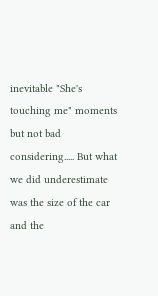inevitable "She's touching me" moments but not bad considering..... But what we did underestimate was the size of the car and the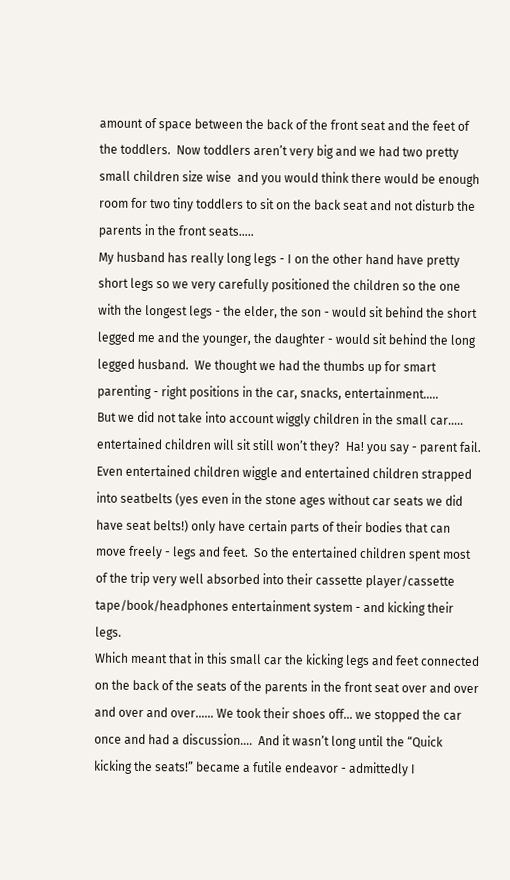amount of space between the back of the front seat and the feet of the toddlers.  Now toddlers aren’t very big and we had two pretty small children size wise  and you would think there would be enough room for two tiny toddlers to sit on the back seat and not disturb the parents in the front seats…..
My husband has really long legs - I on the other hand have pretty short legs so we very carefully positioned the children so the one with the longest legs - the elder, the son - would sit behind the short legged me and the younger, the daughter - would sit behind the long legged husband.  We thought we had the thumbs up for smart parenting - right positions in the car, snacks, entertainment…..
But we did not take into account wiggly children in the small car….. entertained children will sit still won’t they?  Ha! you say - parent fail.  Even entertained children wiggle and entertained children strapped into seatbelts (yes even in the stone ages without car seats we did have seat belts!) only have certain parts of their bodies that can move freely - legs and feet.  So the entertained children spent most of the trip very well absorbed into their cassette player/cassette tape/book/headphones entertainment system - and kicking their legs.
Which meant that in this small car the kicking legs and feet connected on the back of the seats of the parents in the front seat over and over and over and over...... We took their shoes off… we stopped the car once and had a discussion….  And it wasn’t long until the “Quick kicking the seats!” became a futile endeavor - admittedly I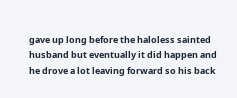gave up long before the haloless sainted husband but eventually it did happen and he drove a lot leaving forward so his back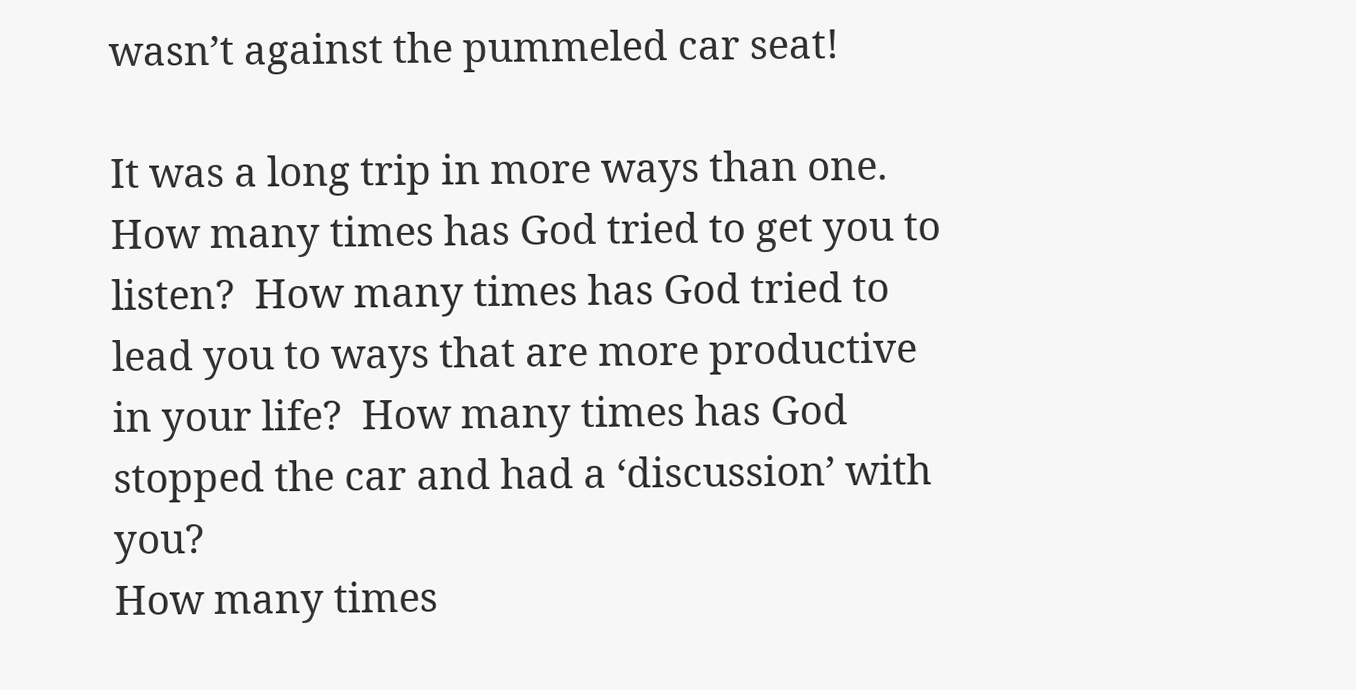wasn’t against the pummeled car seat!

It was a long trip in more ways than one.
How many times has God tried to get you to listen?  How many times has God tried to lead you to ways that are more productive in your life?  How many times has God stopped the car and had a ‘discussion’ with you?
How many times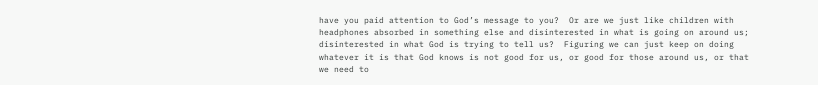have you paid attention to God’s message to you?  Or are we just like children with headphones absorbed in something else and disinterested in what is going on around us; disinterested in what God is trying to tell us?  Figuring we can just keep on doing whatever it is that God knows is not good for us, or good for those around us, or that we need to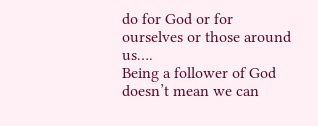do for God or for ourselves or those around us….
Being a follower of God doesn’t mean we can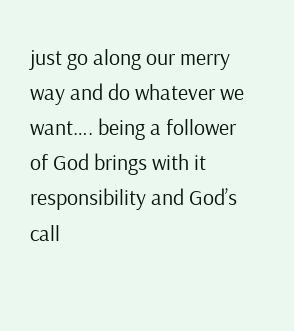just go along our merry way and do whatever we want…. being a follower of God brings with it responsibility and God’s call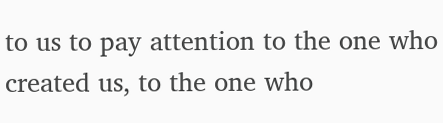to us to pay attention to the one who created us, to the one who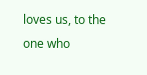loves us, to the one who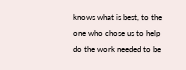knows what is best, to the one who chose us to help do the work needed to be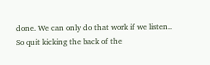done. We can only do that work if we listen..
So quit kicking the back of the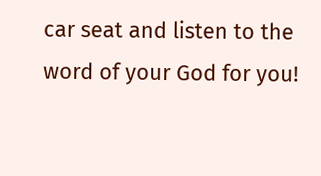car seat and listen to the word of your God for you!